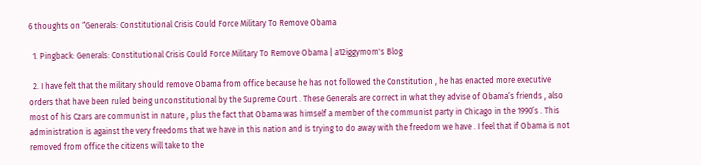6 thoughts on “Generals: Constitutional Crisis Could Force Military To Remove Obama

  1. Pingback: Generals: Constitutional Crisis Could Force Military To Remove Obama | a12iggymom's Blog

  2. I have felt that the military should remove Obama from office because he has not followed the Constitution , he has enacted more executive orders that have been ruled being unconstitutional by the Supreme Court . These Generals are correct in what they advise of Obama’s friends , also most of his Czars are communist in nature , plus the fact that Obama was himself a member of the communist party in Chicago in the 1990’s . This administration is against the very freedoms that we have in this nation and is trying to do away with the freedom we have . I feel that if Obama is not removed from office the citizens will take to the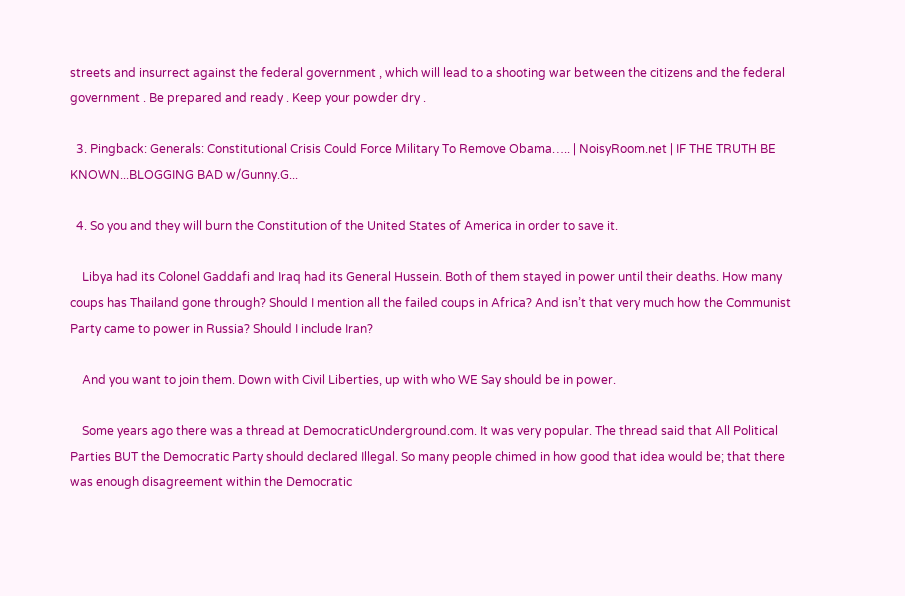streets and insurrect against the federal government , which will lead to a shooting war between the citizens and the federal government . Be prepared and ready . Keep your powder dry .

  3. Pingback: Generals: Constitutional Crisis Could Force Military To Remove Obama….. | NoisyRoom.net | IF THE TRUTH BE KNOWN...BLOGGING BAD w/Gunny.G...

  4. So you and they will burn the Constitution of the United States of America in order to save it.

    Libya had its Colonel Gaddafi and Iraq had its General Hussein. Both of them stayed in power until their deaths. How many coups has Thailand gone through? Should I mention all the failed coups in Africa? And isn’t that very much how the Communist Party came to power in Russia? Should I include Iran?

    And you want to join them. Down with Civil Liberties, up with who WE Say should be in power.

    Some years ago there was a thread at DemocraticUnderground.com. It was very popular. The thread said that All Political Parties BUT the Democratic Party should declared Illegal. So many people chimed in how good that idea would be; that there was enough disagreement within the Democratic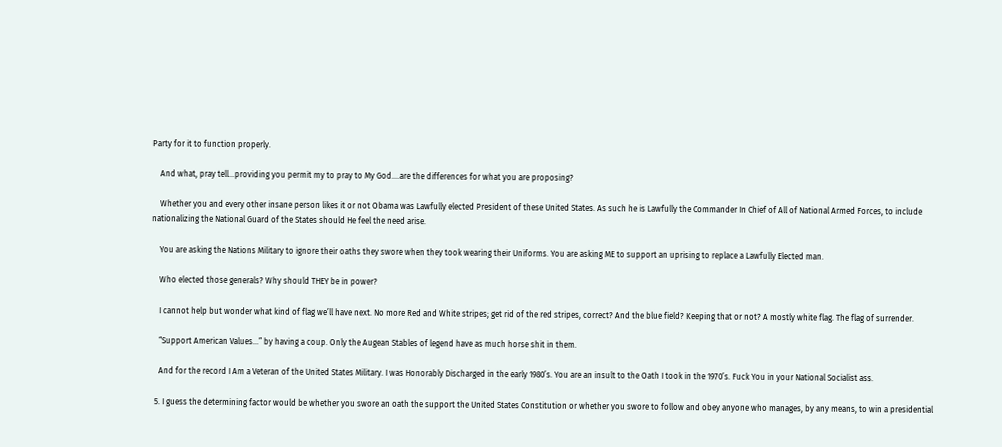Party for it to function properly.

    And what, pray tell…providing you permit my to pray to My God….are the differences for what you are proposing?

    Whether you and every other insane person likes it or not Obama was Lawfully elected President of these United States. As such he is Lawfully the Commander In Chief of All of National Armed Forces, to include nationalizing the National Guard of the States should He feel the need arise.

    You are asking the Nations Military to ignore their oaths they swore when they took wearing their Uniforms. You are asking ME to support an uprising to replace a Lawfully Elected man.

    Who elected those generals? Why should THEY be in power?

    I cannot help but wonder what kind of flag we’ll have next. No more Red and White stripes; get rid of the red stripes, correct? And the blue field? Keeping that or not? A mostly white flag. The flag of surrender.

    “Support American Values…” by having a coup. Only the Augean Stables of legend have as much horse shit in them.

    And for the record I Am a Veteran of the United States Military. I was Honorably Discharged in the early 1980’s. You are an insult to the Oath I took in the 1970’s. Fuck You in your National Socialist ass.

  5. I guess the determining factor would be whether you swore an oath the support the United States Constitution or whether you swore to follow and obey anyone who manages, by any means, to win a presidential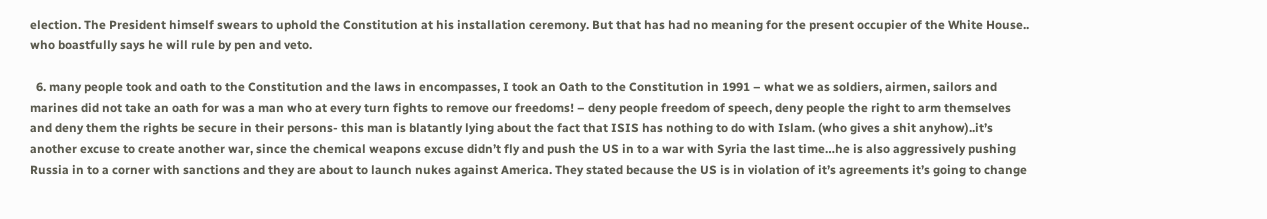election. The President himself swears to uphold the Constitution at his installation ceremony. But that has had no meaning for the present occupier of the White House.. who boastfully says he will rule by pen and veto.

  6. many people took and oath to the Constitution and the laws in encompasses, I took an Oath to the Constitution in 1991 – what we as soldiers, airmen, sailors and marines did not take an oath for was a man who at every turn fights to remove our freedoms! – deny people freedom of speech, deny people the right to arm themselves and deny them the rights be secure in their persons- this man is blatantly lying about the fact that ISIS has nothing to do with Islam. (who gives a shit anyhow)..it’s another excuse to create another war, since the chemical weapons excuse didn’t fly and push the US in to a war with Syria the last time…he is also aggressively pushing Russia in to a corner with sanctions and they are about to launch nukes against America. They stated because the US is in violation of it’s agreements it’s going to change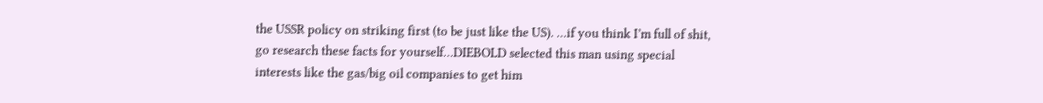the USSR policy on striking first (to be just like the US). …if you think I’m full of shit, go research these facts for yourself…DIEBOLD selected this man using special interests like the gas/big oil companies to get him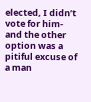elected, I didn’t vote for him- and the other option was a pitiful excuse of a man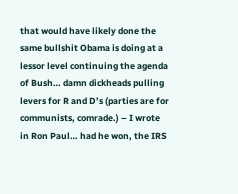that would have likely done the same bullshit Obama is doing at a lessor level continuing the agenda of Bush… damn dickheads pulling levers for R and D’s (parties are for communists, comrade.) – I wrote in Ron Paul… had he won, the IRS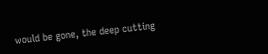would be gone, the deep cutting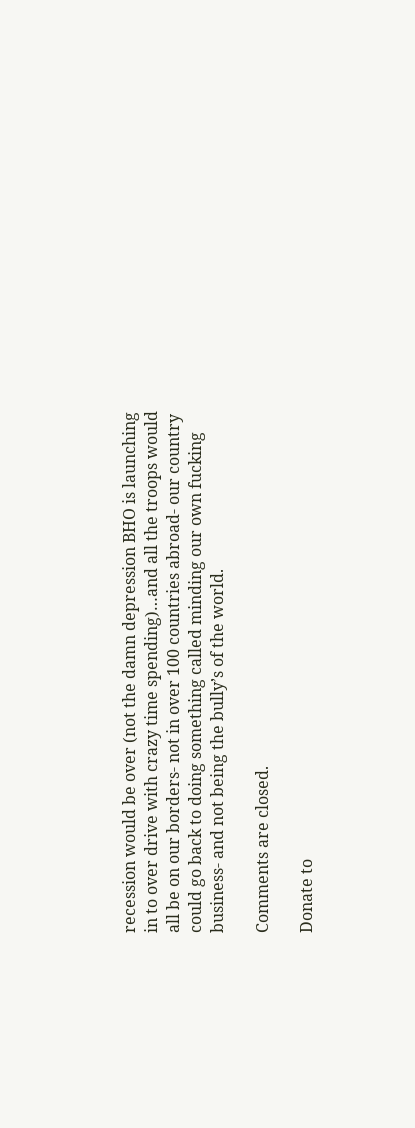recession would be over (not the damn depression BHO is launching in to over drive with crazy time spending)…and all the troops would all be on our borders- not in over 100 countries abroad- our country could go back to doing something called minding our own fucking business- and not being the bully’s of the world.

Comments are closed.

Donate to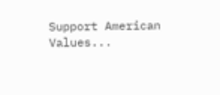Support American Values...